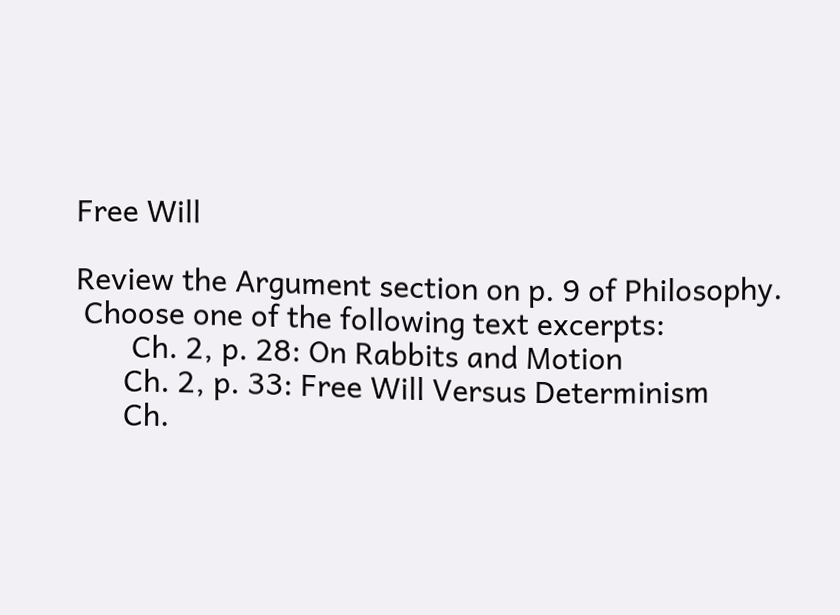Free Will

Review the Argument section on p. 9 of Philosophy.
 Choose one of the following text excerpts:
       Ch. 2, p. 28: On Rabbits and Motion
      Ch. 2, p. 33: Free Will Versus Determinism
      Ch.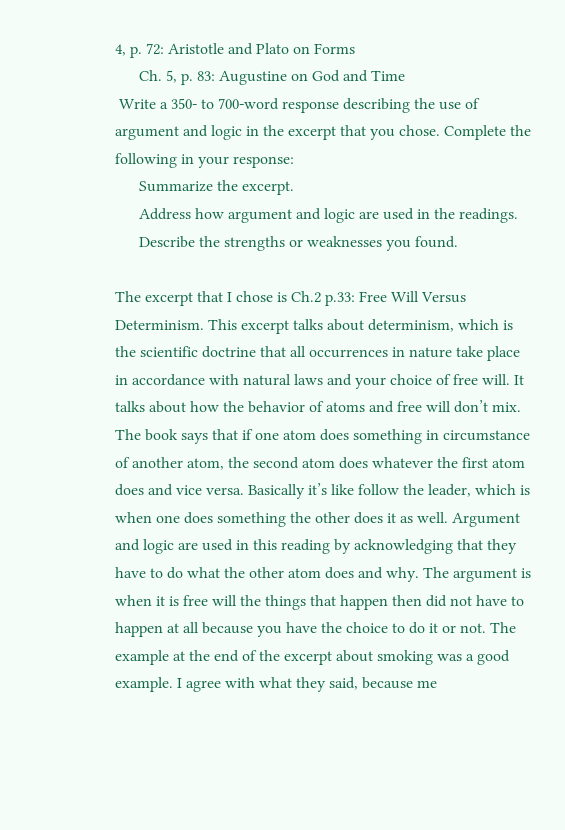4, p. 72: Aristotle and Plato on Forms
      Ch. 5, p. 83: Augustine on God and Time
 Write a 350- to 700-word response describing the use of argument and logic in the excerpt that you chose. Complete the following in your response:
      Summarize the excerpt.
      Address how argument and logic are used in the readings.
      Describe the strengths or weaknesses you found.

The excerpt that I chose is Ch.2 p.33: Free Will Versus Determinism. This excerpt talks about determinism, which is the scientific doctrine that all occurrences in nature take place in accordance with natural laws and your choice of free will. It talks about how the behavior of atoms and free will don’t mix. The book says that if one atom does something in circumstance of another atom, the second atom does whatever the first atom does and vice versa. Basically it’s like follow the leader, which is when one does something the other does it as well. Argument and logic are used in this reading by acknowledging that they have to do what the other atom does and why. The argument is when it is free will the things that happen then did not have to happen at all because you have the choice to do it or not. The example at the end of the excerpt about smoking was a good example. I agree with what they said, because me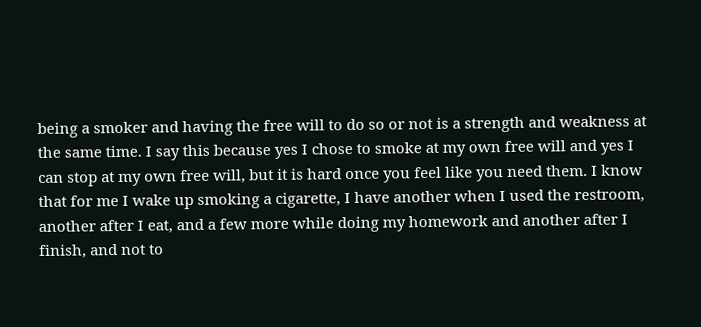being a smoker and having the free will to do so or not is a strength and weakness at the same time. I say this because yes I chose to smoke at my own free will and yes I can stop at my own free will, but it is hard once you feel like you need them. I know that for me I wake up smoking a cigarette, I have another when I used the restroom, another after I eat, and a few more while doing my homework and another after I finish, and not to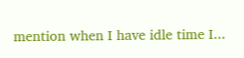mention when I have idle time I...